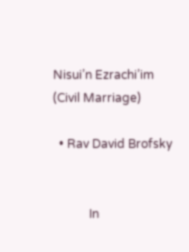Nisui’n Ezrachi’im (Civil Marriage)

  • Rav David Brofsky


            In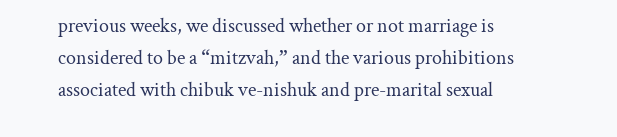previous weeks, we discussed whether or not marriage is considered to be a “mitzvah,” and the various prohibitions associated with chibuk ve-nishuk and pre-marital sexual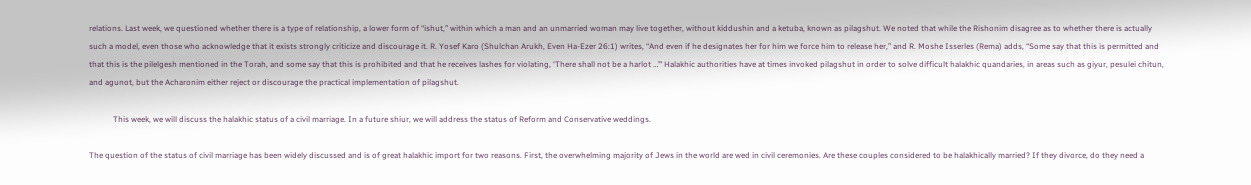relations. Last week, we questioned whether there is a type of relationship, a lower form of “ishut,” within which a man and an unmarried woman may live together, without kiddushin and a ketuba, known as pilagshut. We noted that while the Rishonim disagree as to whether there is actually such a model, even those who acknowledge that it exists strongly criticize and discourage it. R. Yosef Karo (Shulchan Arukh, Even Ha-Ezer 26:1) writes, “And even if he designates her for him we force him to release her,” and R. Moshe Isserles (Rema) adds, “Some say that this is permitted and that this is the pilelgesh mentioned in the Torah, and some say that this is prohibited and that he receives lashes for violating, ‘There shall not be a harlot …’" Halakhic authorities have at times invoked pilagshut in order to solve difficult halakhic quandaries, in areas such as giyur, pesulei chitun, and agunot, but the Acharonim either reject or discourage the practical implementation of pilagshut.

            This week, we will discuss the halakhic status of a civil marriage. In a future shiur, we will address the status of Reform and Conservative weddings.

The question of the status of civil marriage has been widely discussed and is of great halakhic import for two reasons. First, the overwhelming majority of Jews in the world are wed in civil ceremonies. Are these couples considered to be halakhically married? If they divorce, do they need a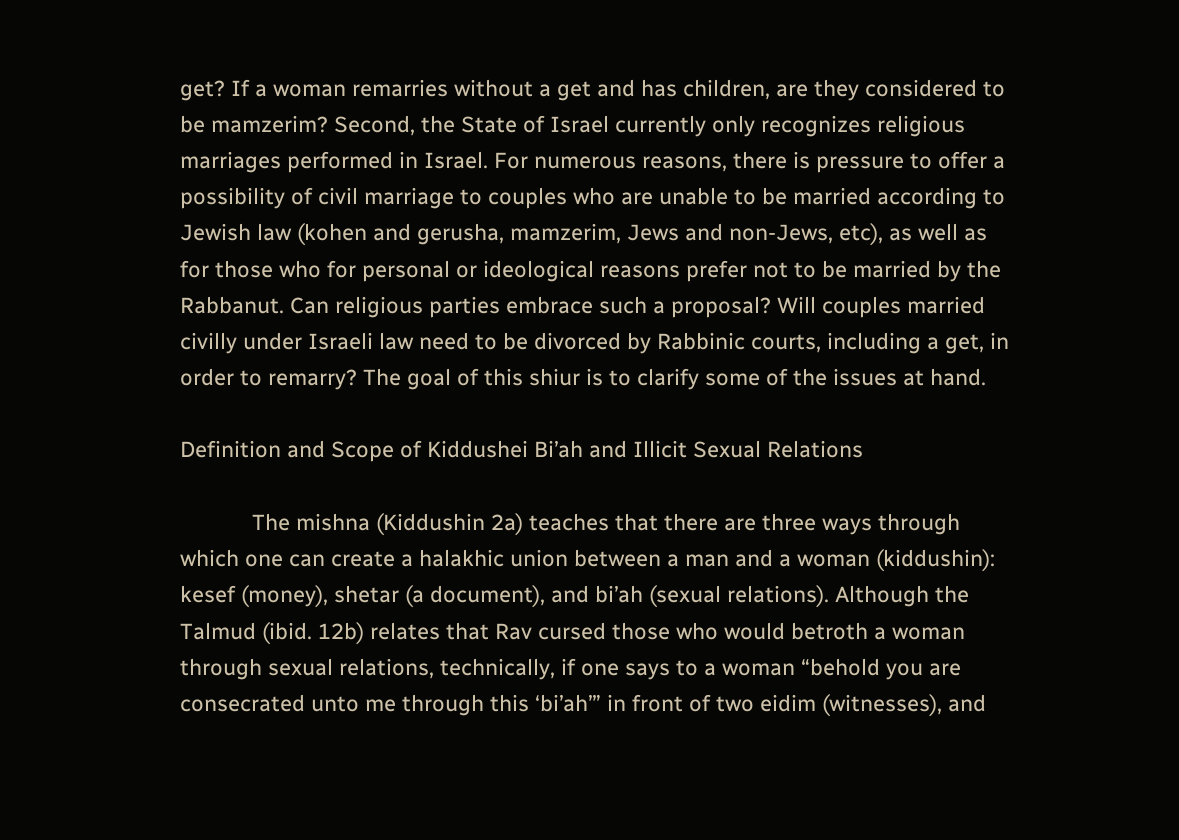get? If a woman remarries without a get and has children, are they considered to be mamzerim? Second, the State of Israel currently only recognizes religious marriages performed in Israel. For numerous reasons, there is pressure to offer a possibility of civil marriage to couples who are unable to be married according to Jewish law (kohen and gerusha, mamzerim, Jews and non-Jews, etc), as well as for those who for personal or ideological reasons prefer not to be married by the Rabbanut. Can religious parties embrace such a proposal? Will couples married civilly under Israeli law need to be divorced by Rabbinic courts, including a get, in order to remarry? The goal of this shiur is to clarify some of the issues at hand.

Definition and Scope of Kiddushei Bi’ah and Illicit Sexual Relations

            The mishna (Kiddushin 2a) teaches that there are three ways through which one can create a halakhic union between a man and a woman (kiddushin): kesef (money), shetar (a document), and bi’ah (sexual relations). Although the Talmud (ibid. 12b) relates that Rav cursed those who would betroth a woman through sexual relations, technically, if one says to a woman “behold you are consecrated unto me through this ‘bi’ah’” in front of two eidim (witnesses), and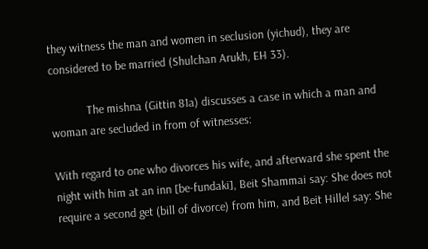they witness the man and women in seclusion (yichud), they are considered to be married (Shulchan Arukh, EH 33).

            The mishna (Gittin 81a) discusses a case in which a man and woman are secluded in from of witnesses:

With regard to one who divorces his wife, and afterward she spent the night with him at an inn [be-fundaki], Beit Shammai say: She does not require a second get (bill of divorce) from him, and Beit Hillel say: She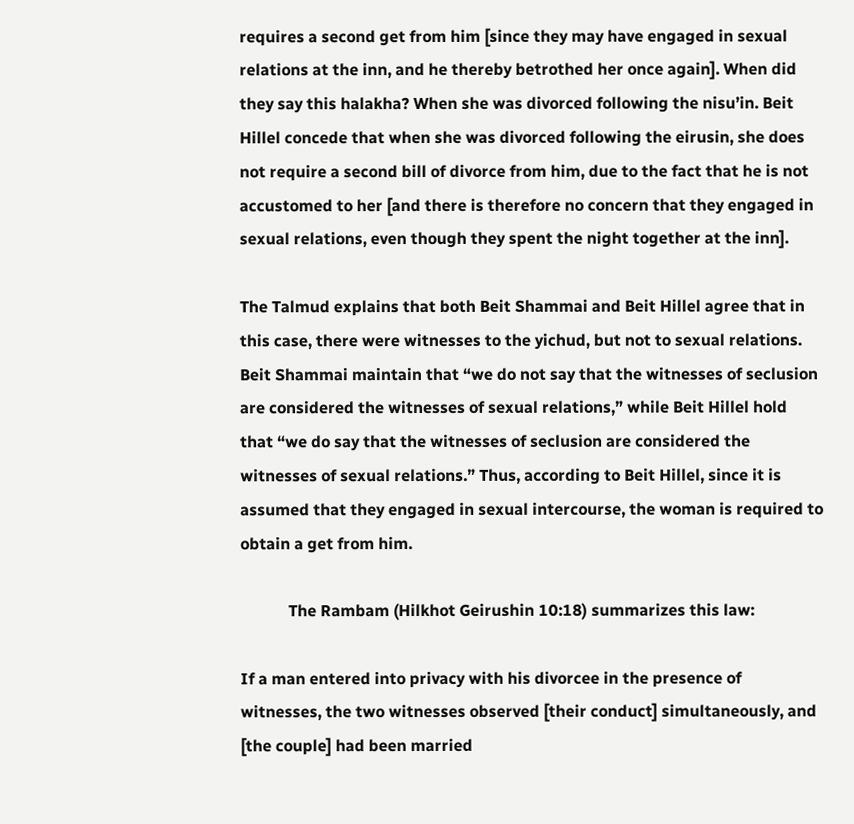requires a second get from him [since they may have engaged in sexual relations at the inn, and he thereby betrothed her once again]. When did they say this halakha? When she was divorced following the nisu’in. Beit Hillel concede that when she was divorced following the eirusin, she does not require a second bill of divorce from him, due to the fact that he is not accustomed to her [and there is therefore no concern that they engaged in sexual relations, even though they spent the night together at the inn].

The Talmud explains that both Beit Shammai and Beit Hillel agree that in this case, there were witnesses to the yichud, but not to sexual relations. Beit Shammai maintain that “we do not say that the witnesses of seclusion are considered the witnesses of sexual relations,” while Beit Hillel hold that “we do say that the witnesses of seclusion are considered the witnesses of sexual relations.” Thus, according to Beit Hillel, since it is assumed that they engaged in sexual intercourse, the woman is required to obtain a get from him.

            The Rambam (Hilkhot Geirushin 10:18) summarizes this law:

If a man entered into privacy with his divorcee in the presence of witnesses, the two witnesses observed [their conduct] simultaneously, and [the couple] had been married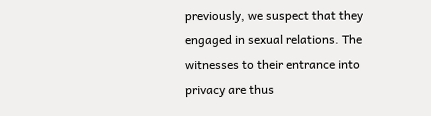previously, we suspect that they engaged in sexual relations. The witnesses to their entrance into privacy are thus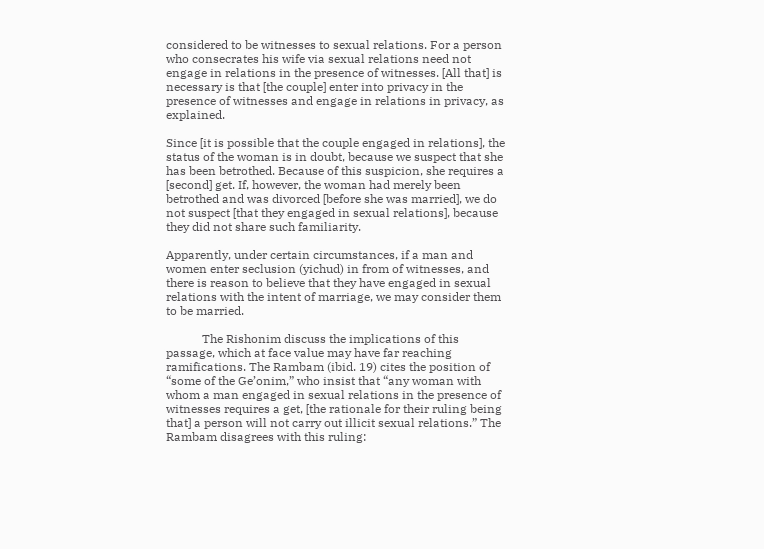considered to be witnesses to sexual relations. For a person who consecrates his wife via sexual relations need not engage in relations in the presence of witnesses. [All that] is necessary is that [the couple] enter into privacy in the presence of witnesses and engage in relations in privacy, as explained.

Since [it is possible that the couple engaged in relations], the status of the woman is in doubt, because we suspect that she has been betrothed. Because of this suspicion, she requires a [second] get. If, however, the woman had merely been betrothed and was divorced [before she was married], we do not suspect [that they engaged in sexual relations], because they did not share such familiarity.

Apparently, under certain circumstances, if a man and women enter seclusion (yichud) in from of witnesses, and there is reason to believe that they have engaged in sexual relations with the intent of marriage, we may consider them to be married.

            The Rishonim discuss the implications of this passage, which at face value may have far reaching ramifications. The Rambam (ibid. 19) cites the position of “some of the Ge’onim,” who insist that “any woman with whom a man engaged in sexual relations in the presence of witnesses requires a get, [the rationale for their ruling being that] a person will not carry out illicit sexual relations.” The Rambam disagrees with this ruling: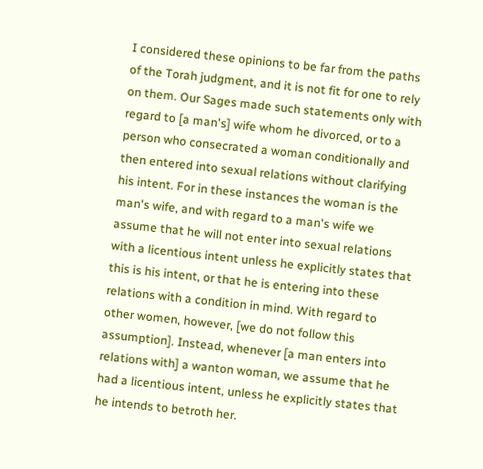I considered these opinions to be far from the paths of the Torah judgment, and it is not fit for one to rely on them. Our Sages made such statements only with regard to [a man's] wife whom he divorced, or to a person who consecrated a woman conditionally and then entered into sexual relations without clarifying his intent. For in these instances the woman is the man's wife, and with regard to a man's wife we assume that he will not enter into sexual relations with a licentious intent unless he explicitly states that this is his intent, or that he is entering into these relations with a condition in mind. With regard to other women, however, [we do not follow this assumption]. Instead, whenever [a man enters into relations with] a wanton woman, we assume that he had a licentious intent, unless he explicitly states that he intends to betroth her.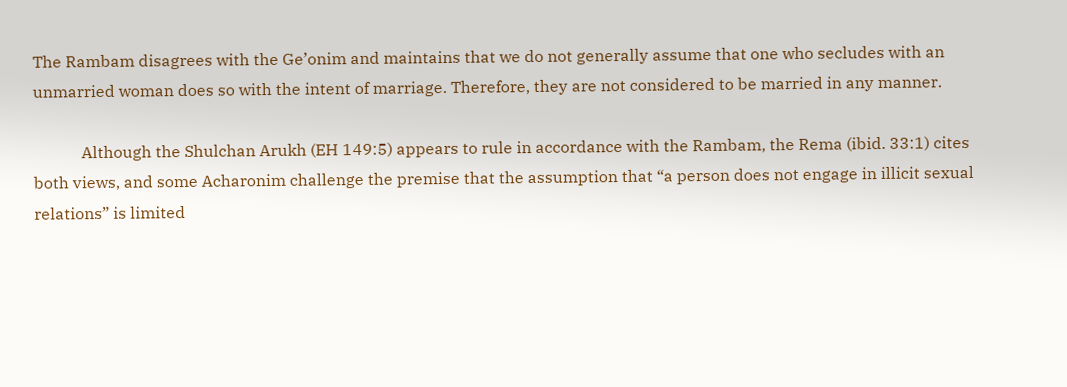The Rambam disagrees with the Ge’onim and maintains that we do not generally assume that one who secludes with an unmarried woman does so with the intent of marriage. Therefore, they are not considered to be married in any manner.

            Although the Shulchan Arukh (EH 149:5) appears to rule in accordance with the Rambam, the Rema (ibid. 33:1) cites both views, and some Acharonim challenge the premise that the assumption that “a person does not engage in illicit sexual relations” is limited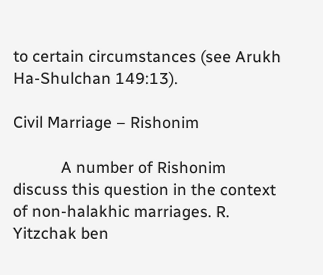to certain circumstances (see Arukh Ha-Shulchan 149:13).

Civil Marriage – Rishonim

            A number of Rishonim discuss this question in the context of non-halakhic marriages. R. Yitzchak ben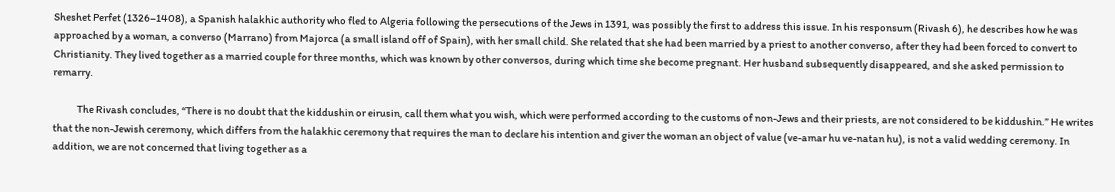Sheshet Perfet (1326–1408), a Spanish halakhic authority who fled to Algeria following the persecutions of the Jews in 1391, was possibly the first to address this issue. In his responsum (Rivash 6), he describes how he was approached by a woman, a converso (Marrano) from Majorca (a small island off of Spain), with her small child. She related that she had been married by a priest to another converso, after they had been forced to convert to Christianity. They lived together as a married couple for three months, which was known by other conversos, during which time she become pregnant. Her husband subsequently disappeared, and she asked permission to remarry.

            The Rivash concludes, “There is no doubt that the kiddushin or eirusin, call them what you wish, which were performed according to the customs of non-Jews and their priests, are not considered to be kiddushin.” He writes that the non-Jewish ceremony, which differs from the halakhic ceremony that requires the man to declare his intention and giver the woman an object of value (ve-amar hu ve-natan hu), is not a valid wedding ceremony. In addition, we are not concerned that living together as a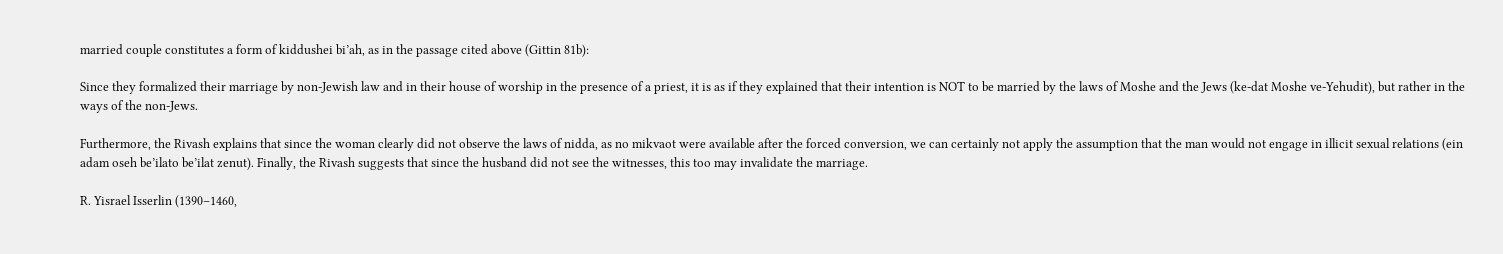married couple constitutes a form of kiddushei bi’ah, as in the passage cited above (Gittin 81b):

Since they formalized their marriage by non-Jewish law and in their house of worship in the presence of a priest, it is as if they explained that their intention is NOT to be married by the laws of Moshe and the Jews (ke-dat Moshe ve-Yehudit), but rather in the ways of the non-Jews.

Furthermore, the Rivash explains that since the woman clearly did not observe the laws of nidda, as no mikvaot were available after the forced conversion, we can certainly not apply the assumption that the man would not engage in illicit sexual relations (ein adam oseh be’ilato be’ilat zenut). Finally, the Rivash suggests that since the husband did not see the witnesses, this too may invalidate the marriage.

R. Yisrael Isserlin (1390–1460,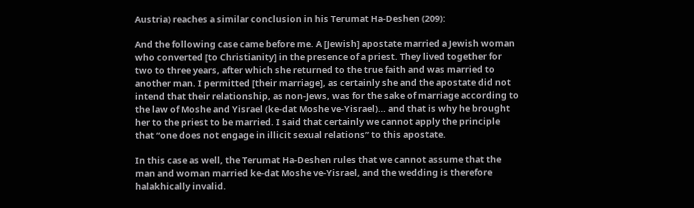Austria) reaches a similar conclusion in his Terumat Ha-Deshen (209):

And the following case came before me. A [Jewish] apostate married a Jewish woman who converted [to Christianity] in the presence of a priest. They lived together for two to three years, after which she returned to the true faith and was married to another man. I permitted [their marriage], as certainly she and the apostate did not intend that their relationship, as non-Jews, was for the sake of marriage according to the law of Moshe and Yisrael (ke-dat Moshe ve-Yisrael)… and that is why he brought her to the priest to be married. I said that certainly we cannot apply the principle that “one does not engage in illicit sexual relations” to this apostate.

In this case as well, the Terumat Ha-Deshen rules that we cannot assume that the man and woman married ke-dat Moshe ve-Yisrael, and the wedding is therefore halakhically invalid.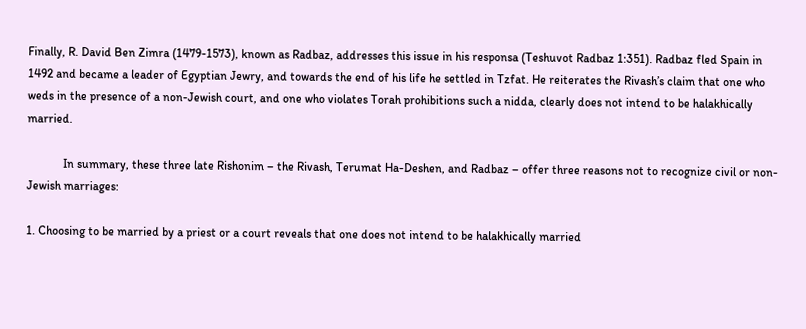Finally, R. David Ben Zimra (1479-1573), known as Radbaz, addresses this issue in his responsa (Teshuvot Radbaz 1:351). Radbaz fled Spain in 1492 and became a leader of Egyptian Jewry, and towards the end of his life he settled in Tzfat. He reiterates the Rivash’s claim that one who weds in the presence of a non-Jewish court, and one who violates Torah prohibitions such a nidda, clearly does not intend to be halakhically married.

            In summary, these three late Rishonim – the Rivash, Terumat Ha-Deshen, and Radbaz – offer three reasons not to recognize civil or non-Jewish marriages:

1. Choosing to be married by a priest or a court reveals that one does not intend to be halakhically married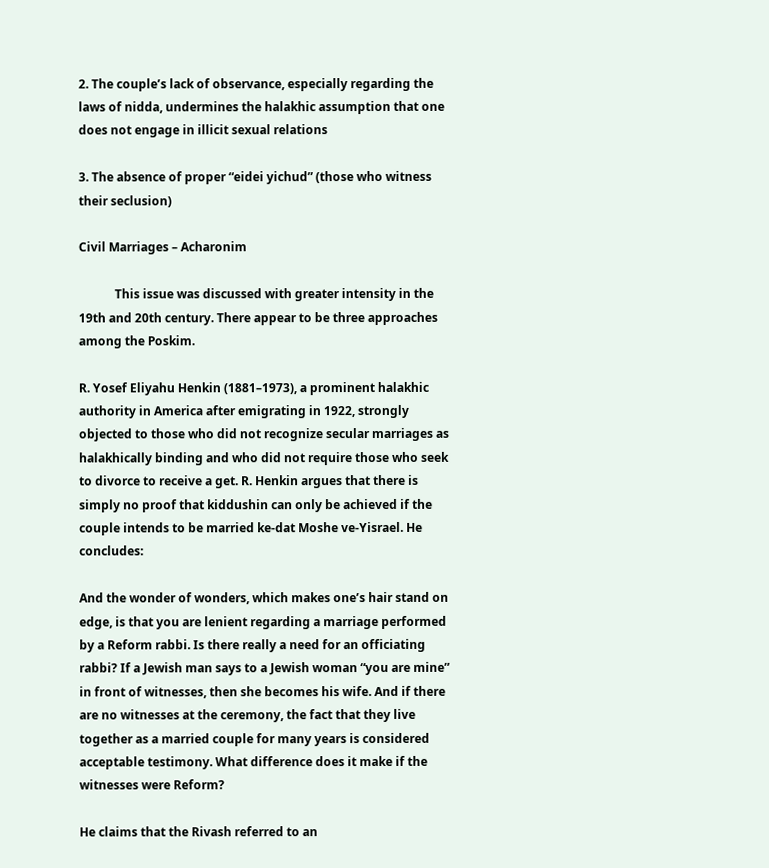2. The couple’s lack of observance, especially regarding the laws of nidda, undermines the halakhic assumption that one does not engage in illicit sexual relations

3. The absence of proper “eidei yichud” (those who witness their seclusion)

Civil Marriages – Acharonim

            This issue was discussed with greater intensity in the 19th and 20th century. There appear to be three approaches among the Poskim.

R. Yosef Eliyahu Henkin (1881–1973), a prominent halakhic authority in America after emigrating in 1922, strongly objected to those who did not recognize secular marriages as halakhically binding and who did not require those who seek to divorce to receive a get. R. Henkin argues that there is simply no proof that kiddushin can only be achieved if the couple intends to be married ke-dat Moshe ve-Yisrael. He concludes:

And the wonder of wonders, which makes one’s hair stand on edge, is that you are lenient regarding a marriage performed by a Reform rabbi. Is there really a need for an officiating rabbi? If a Jewish man says to a Jewish woman “you are mine” in front of witnesses, then she becomes his wife. And if there are no witnesses at the ceremony, the fact that they live together as a married couple for many years is considered acceptable testimony. What difference does it make if the witnesses were Reform?

He claims that the Rivash referred to an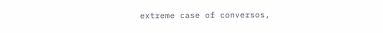extreme case of conversos,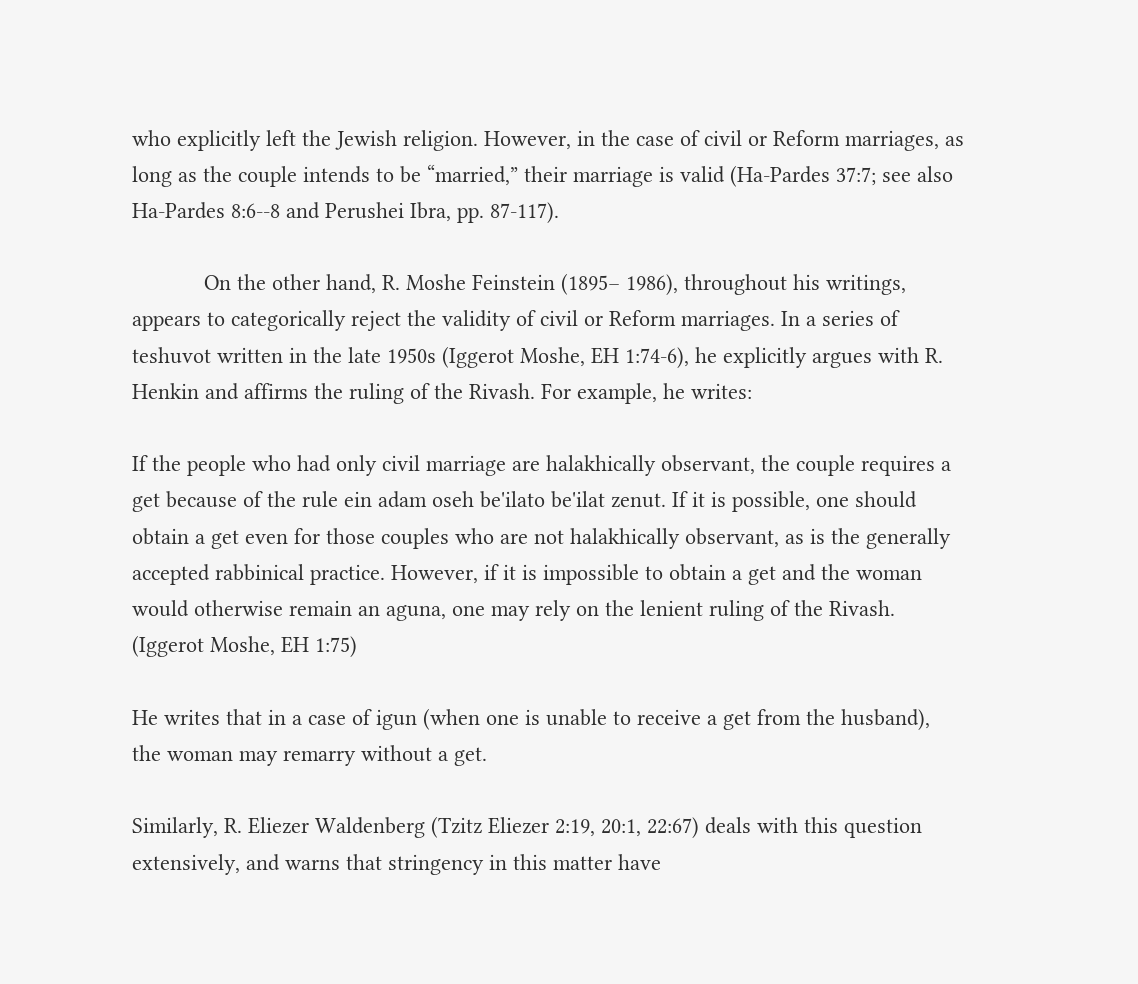who explicitly left the Jewish religion. However, in the case of civil or Reform marriages, as long as the couple intends to be “married,” their marriage is valid (Ha-Pardes 37:7; see also Ha-Pardes 8:6--8 and Perushei Ibra, pp. 87-117).

            On the other hand, R. Moshe Feinstein (1895– 1986), throughout his writings, appears to categorically reject the validity of civil or Reform marriages. In a series of teshuvot written in the late 1950s (Iggerot Moshe, EH 1:74-6), he explicitly argues with R. Henkin and affirms the ruling of the Rivash. For example, he writes:

If the people who had only civil marriage are halakhically observant, the couple requires a get because of the rule ein adam oseh be'ilato be'ilat zenut. If it is possible, one should obtain a get even for those couples who are not halakhically observant, as is the generally accepted rabbinical practice. However, if it is impossible to obtain a get and the woman would otherwise remain an aguna, one may rely on the lenient ruling of the Rivash. (Iggerot Moshe, EH 1:75)

He writes that in a case of igun (when one is unable to receive a get from the husband), the woman may remarry without a get.

Similarly, R. Eliezer Waldenberg (Tzitz Eliezer 2:19, 20:1, 22:67) deals with this question extensively, and warns that stringency in this matter have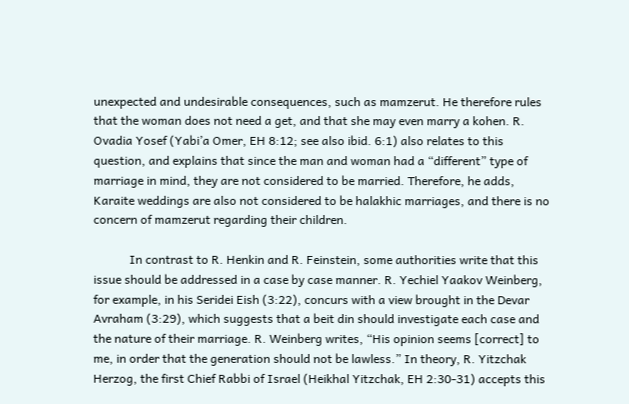unexpected and undesirable consequences, such as mamzerut. He therefore rules that the woman does not need a get, and that she may even marry a kohen. R. Ovadia Yosef (Yabi’a Omer, EH 8:12; see also ibid. 6:1) also relates to this question, and explains that since the man and woman had a “different” type of marriage in mind, they are not considered to be married. Therefore, he adds, Karaite weddings are also not considered to be halakhic marriages, and there is no concern of mamzerut regarding their children.

            In contrast to R. Henkin and R. Feinstein, some authorities write that this issue should be addressed in a case by case manner. R. Yechiel Yaakov Weinberg, for example, in his Seridei Eish (3:22), concurs with a view brought in the Devar Avraham (3:29), which suggests that a beit din should investigate each case and the nature of their marriage. R. Weinberg writes, “His opinion seems [correct] to me, in order that the generation should not be lawless.” In theory, R. Yitzchak Herzog, the first Chief Rabbi of Israel (Heikhal Yitzchak, EH 2:30-31) accepts this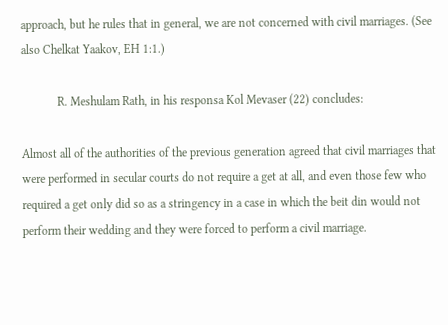approach, but he rules that in general, we are not concerned with civil marriages. (See also Chelkat Yaakov, EH 1:1.)

            R. Meshulam Rath, in his responsa Kol Mevaser (22) concludes:

Almost all of the authorities of the previous generation agreed that civil marriages that were performed in secular courts do not require a get at all, and even those few who required a get only did so as a stringency in a case in which the beit din would not perform their wedding and they were forced to perform a civil marriage.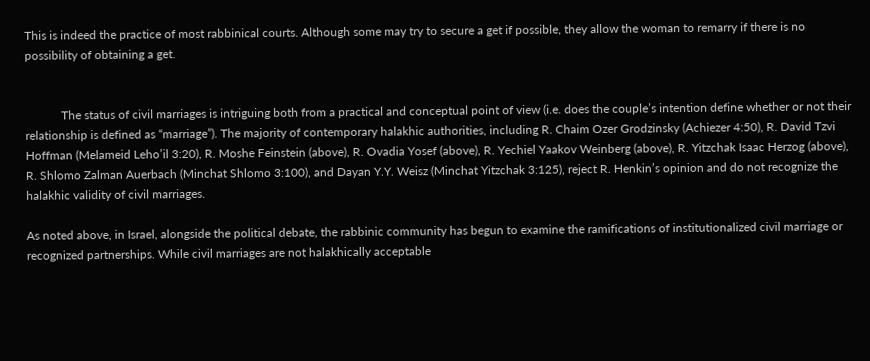This is indeed the practice of most rabbinical courts. Although some may try to secure a get if possible, they allow the woman to remarry if there is no possibility of obtaining a get.


            The status of civil marriages is intriguing both from a practical and conceptual point of view (i.e. does the couple’s intention define whether or not their relationship is defined as “marriage”). The majority of contemporary halakhic authorities, including R. Chaim Ozer Grodzinsky (Achiezer 4:50), R. David Tzvi Hoffman (Melameid Leho’il 3:20), R. Moshe Feinstein (above), R. Ovadia Yosef (above), R. Yechiel Yaakov Weinberg (above), R. Yitzchak Isaac Herzog (above), R. Shlomo Zalman Auerbach (Minchat Shlomo 3:100), and Dayan Y.Y. Weisz (Minchat Yitzchak 3:125), reject R. Henkin’s opinion and do not recognize the halakhic validity of civil marriages.

As noted above, in Israel, alongside the political debate, the rabbinic community has begun to examine the ramifications of institutionalized civil marriage or recognized partnerships. While civil marriages are not halakhically acceptable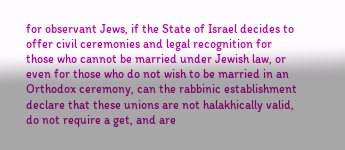for observant Jews, if the State of Israel decides to offer civil ceremonies and legal recognition for those who cannot be married under Jewish law, or even for those who do not wish to be married in an Orthodox ceremony, can the rabbinic establishment declare that these unions are not halakhically valid, do not require a get, and are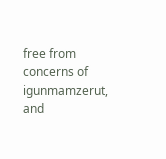free from concerns of igunmamzerut, and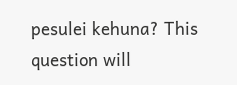pesulei kehuna? This question will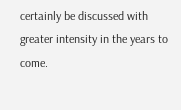certainly be discussed with greater intensity in the years to come.